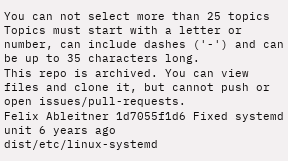You can not select more than 25 topics Topics must start with a letter or number, can include dashes ('-') and can be up to 35 characters long.
This repo is archived. You can view files and clone it, but cannot push or open issues/pull-requests.
Felix Ableitner 1d7055f1d6 Fixed systemd unit 6 years ago
dist/etc/linux-systemd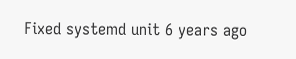Fixed systemd unit 6 years ago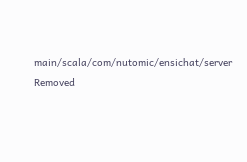main/scala/com/nutomic/ensichat/server Removed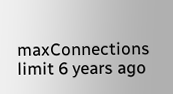maxConnections limit 6 years ago